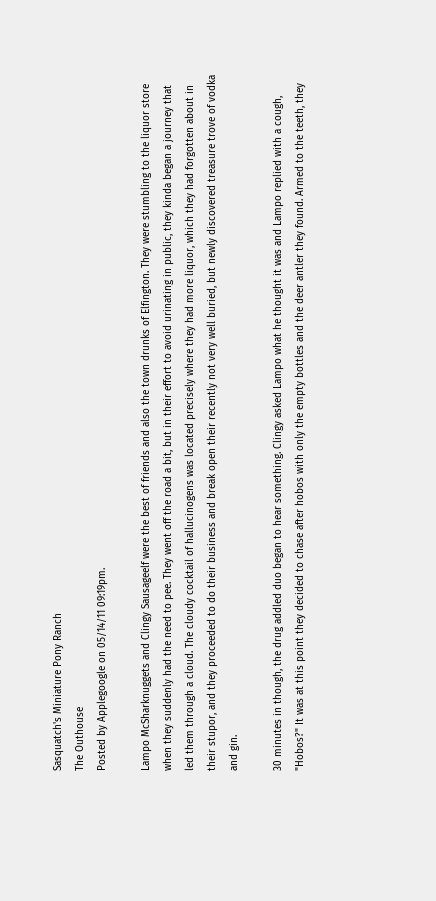Sasquatch's Miniature Pony Ranch
The Outhouse
Posted by Applegoogle on 05/14/11 09:19pm.

Lampo McSharknuggets and Clingy Sausageelf were the best of friends and also the town drunks of Elfington. They were stumbling to the liquor store when they suddenly had the need to pee. They went off the road a bit, but in their effort to avoid urinating in public, they kinda began a journey that led them through a cloud. The cloudy cocktail of hallucinogens was located precisely where they had more liquor, which they had forgotten about in their stupor, and they proceeded to do their business and break open their recently not very well buried, but newly discovered treasure trove of vodka and gin.

30 minutes in though, the drug addled duo began to hear something. Clingy asked Lampo what he thought it was and Lampo replied with a cough, "Hobos?" It was at this point they decided to chase after hobos with only the empty bottles and the deer antler they found. Armed to the teeth, they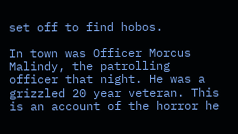set off to find hobos.

In town was Officer Morcus Malindy, the patrolling officer that night. He was a grizzled 20 year veteran. This is an account of the horror he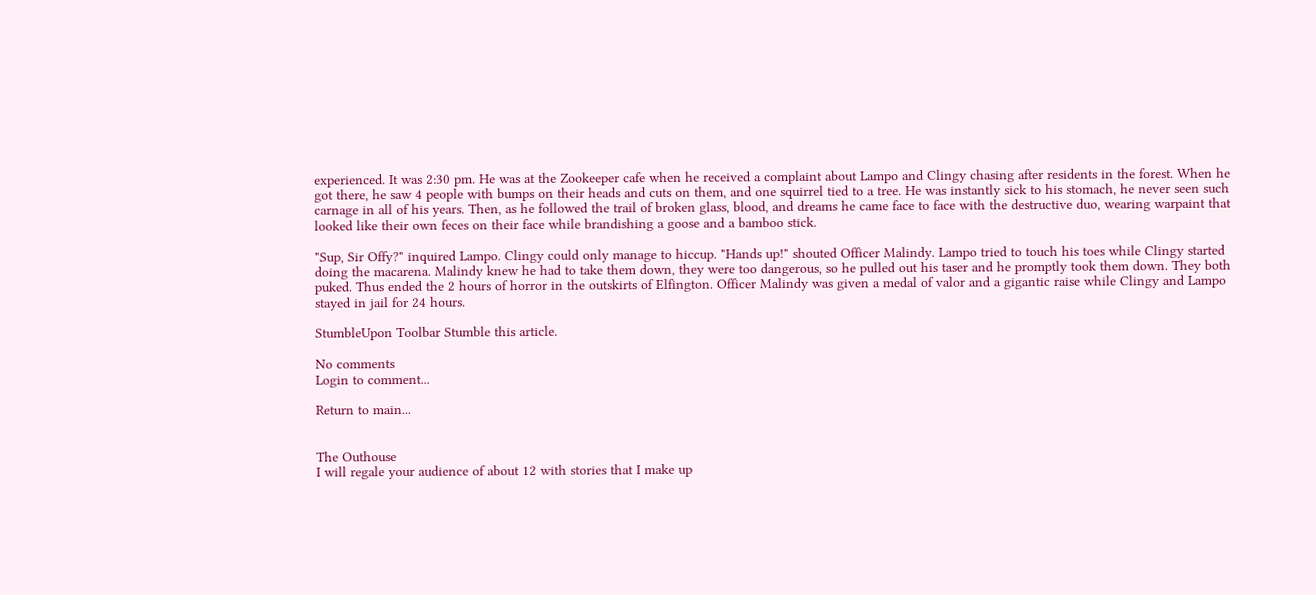experienced. It was 2:30 pm. He was at the Zookeeper cafe when he received a complaint about Lampo and Clingy chasing after residents in the forest. When he got there, he saw 4 people with bumps on their heads and cuts on them, and one squirrel tied to a tree. He was instantly sick to his stomach, he never seen such carnage in all of his years. Then, as he followed the trail of broken glass, blood, and dreams he came face to face with the destructive duo, wearing warpaint that looked like their own feces on their face while brandishing a goose and a bamboo stick.

"Sup, Sir Offy?" inquired Lampo. Clingy could only manage to hiccup. "Hands up!" shouted Officer Malindy. Lampo tried to touch his toes while Clingy started doing the macarena. Malindy knew he had to take them down, they were too dangerous, so he pulled out his taser and he promptly took them down. They both puked. Thus ended the 2 hours of horror in the outskirts of Elfington. Officer Malindy was given a medal of valor and a gigantic raise while Clingy and Lampo stayed in jail for 24 hours.

StumbleUpon Toolbar Stumble this article.

No comments
Login to comment...

Return to main...


The Outhouse
I will regale your audience of about 12 with stories that I make up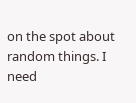on the spot about random things. I need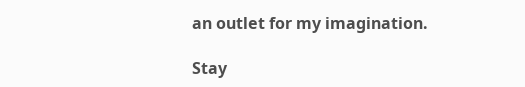an outlet for my imagination.

Stay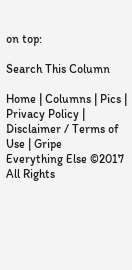on top:

Search This Column

Home | Columns | Pics | Privacy Policy | Disclaimer / Terms of Use | Gripe
Everything Else ©2017 All Rights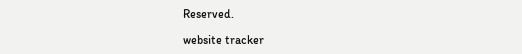Reserved.

website tracker